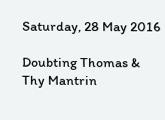Saturday, 28 May 2016

Doubting Thomas & Thy Mantrin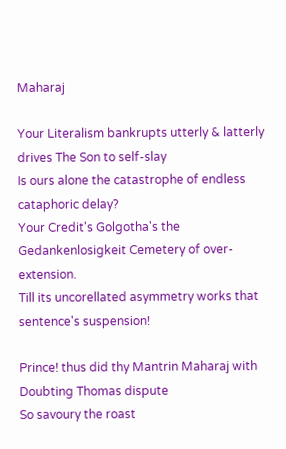Maharaj

Your Literalism bankrupts utterly & latterly drives The Son to self-slay
Is ours alone the catastrophe of endless cataphoric delay?
Your Credit's Golgotha's the Gedankenlosigkeit Cemetery of over-extension.
Till its uncorellated asymmetry works that sentence's suspension!

Prince! thus did thy Mantrin Maharaj with Doubting Thomas dispute
So savoury the roast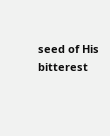seed of His bitterest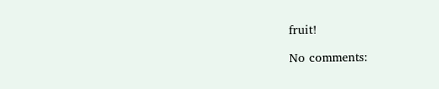fruit!

No comments: